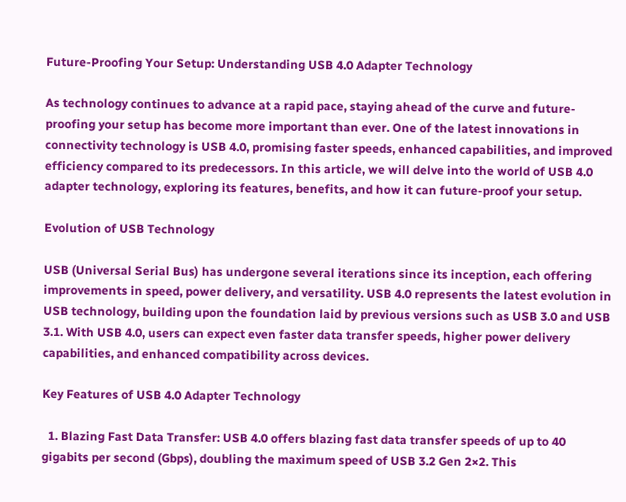Future-Proofing Your Setup: Understanding USB 4.0 Adapter Technology

As technology continues to advance at a rapid pace, staying ahead of the curve and future-proofing your setup has become more important than ever. One of the latest innovations in connectivity technology is USB 4.0, promising faster speeds, enhanced capabilities, and improved efficiency compared to its predecessors. In this article, we will delve into the world of USB 4.0 adapter technology, exploring its features, benefits, and how it can future-proof your setup.

Evolution of USB Technology

USB (Universal Serial Bus) has undergone several iterations since its inception, each offering improvements in speed, power delivery, and versatility. USB 4.0 represents the latest evolution in USB technology, building upon the foundation laid by previous versions such as USB 3.0 and USB 3.1. With USB 4.0, users can expect even faster data transfer speeds, higher power delivery capabilities, and enhanced compatibility across devices.

Key Features of USB 4.0 Adapter Technology

  1. Blazing Fast Data Transfer: USB 4.0 offers blazing fast data transfer speeds of up to 40 gigabits per second (Gbps), doubling the maximum speed of USB 3.2 Gen 2×2. This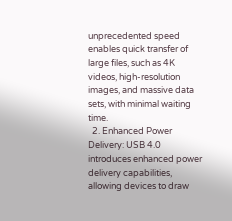unprecedented speed enables quick transfer of large files, such as 4K videos, high-resolution images, and massive data sets, with minimal waiting time.
  2. Enhanced Power Delivery: USB 4.0 introduces enhanced power delivery capabilities, allowing devices to draw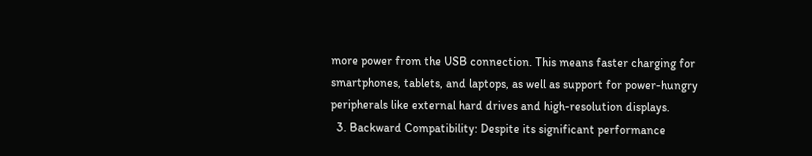more power from the USB connection. This means faster charging for smartphones, tablets, and laptops, as well as support for power-hungry peripherals like external hard drives and high-resolution displays.
  3. Backward Compatibility: Despite its significant performance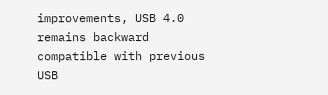improvements, USB 4.0 remains backward compatible with previous USB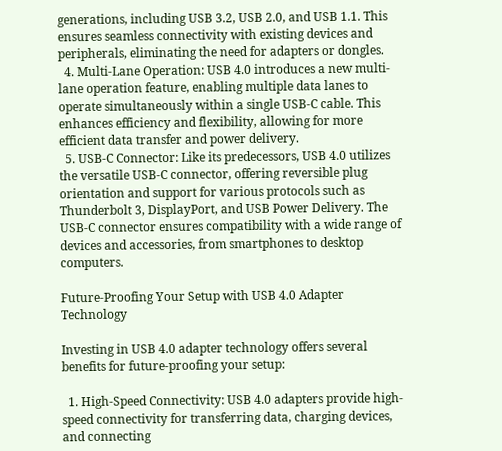generations, including USB 3.2, USB 2.0, and USB 1.1. This ensures seamless connectivity with existing devices and peripherals, eliminating the need for adapters or dongles.
  4. Multi-Lane Operation: USB 4.0 introduces a new multi-lane operation feature, enabling multiple data lanes to operate simultaneously within a single USB-C cable. This enhances efficiency and flexibility, allowing for more efficient data transfer and power delivery.
  5. USB-C Connector: Like its predecessors, USB 4.0 utilizes the versatile USB-C connector, offering reversible plug orientation and support for various protocols such as Thunderbolt 3, DisplayPort, and USB Power Delivery. The USB-C connector ensures compatibility with a wide range of devices and accessories, from smartphones to desktop computers.

Future-Proofing Your Setup with USB 4.0 Adapter Technology

Investing in USB 4.0 adapter technology offers several benefits for future-proofing your setup:

  1. High-Speed Connectivity: USB 4.0 adapters provide high-speed connectivity for transferring data, charging devices, and connecting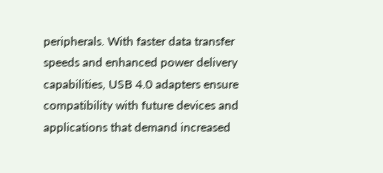peripherals. With faster data transfer speeds and enhanced power delivery capabilities, USB 4.0 adapters ensure compatibility with future devices and applications that demand increased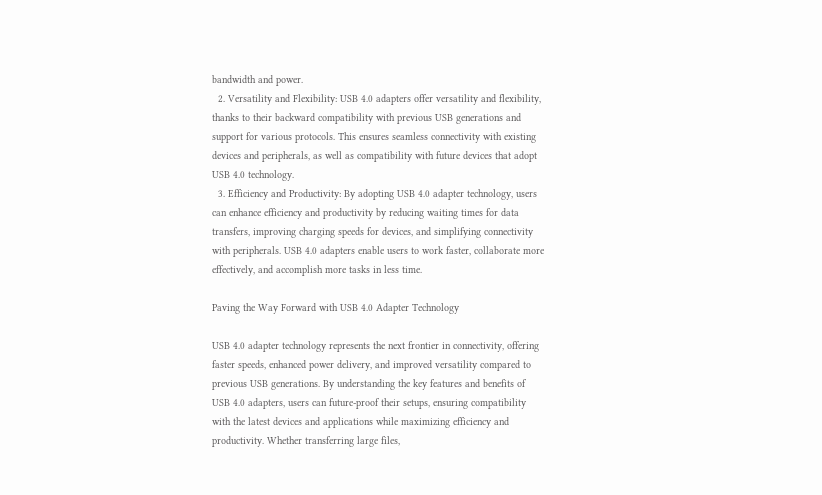bandwidth and power.
  2. Versatility and Flexibility: USB 4.0 adapters offer versatility and flexibility, thanks to their backward compatibility with previous USB generations and support for various protocols. This ensures seamless connectivity with existing devices and peripherals, as well as compatibility with future devices that adopt USB 4.0 technology.
  3. Efficiency and Productivity: By adopting USB 4.0 adapter technology, users can enhance efficiency and productivity by reducing waiting times for data transfers, improving charging speeds for devices, and simplifying connectivity with peripherals. USB 4.0 adapters enable users to work faster, collaborate more effectively, and accomplish more tasks in less time.

Paving the Way Forward with USB 4.0 Adapter Technology

USB 4.0 adapter technology represents the next frontier in connectivity, offering faster speeds, enhanced power delivery, and improved versatility compared to previous USB generations. By understanding the key features and benefits of USB 4.0 adapters, users can future-proof their setups, ensuring compatibility with the latest devices and applications while maximizing efficiency and productivity. Whether transferring large files,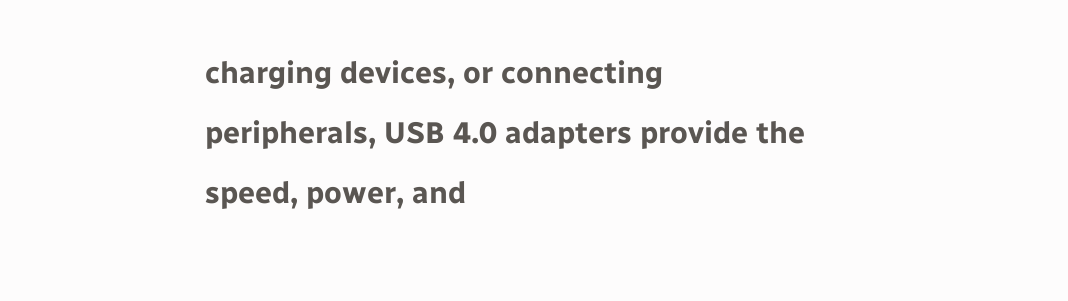charging devices, or connecting peripherals, USB 4.0 adapters provide the speed, power, and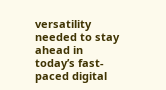versatility needed to stay ahead in today’s fast-paced digital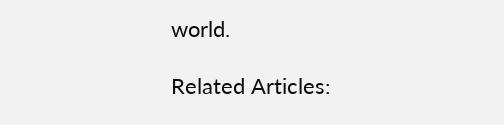world.

Related Articles: